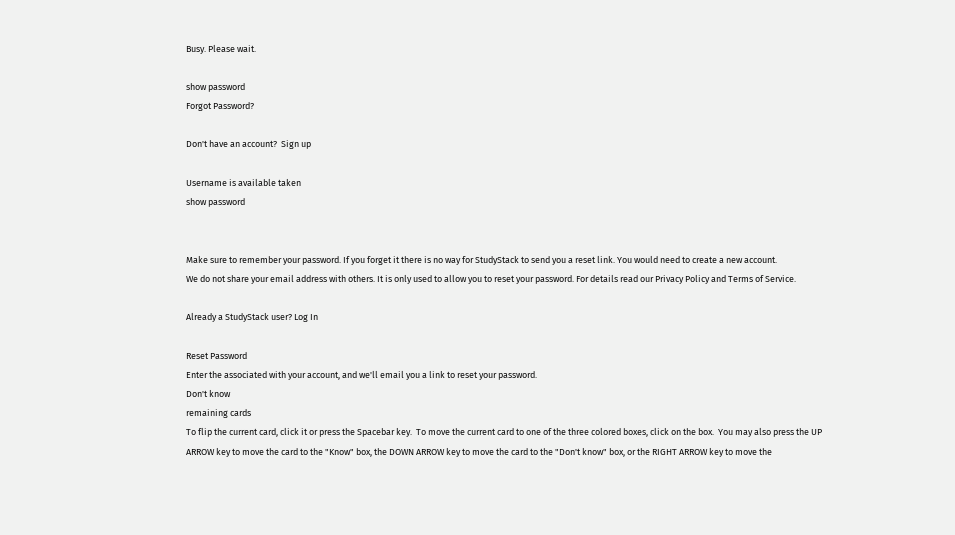Busy. Please wait.

show password
Forgot Password?

Don't have an account?  Sign up

Username is available taken
show password


Make sure to remember your password. If you forget it there is no way for StudyStack to send you a reset link. You would need to create a new account.
We do not share your email address with others. It is only used to allow you to reset your password. For details read our Privacy Policy and Terms of Service.

Already a StudyStack user? Log In

Reset Password
Enter the associated with your account, and we'll email you a link to reset your password.
Don't know
remaining cards
To flip the current card, click it or press the Spacebar key.  To move the current card to one of the three colored boxes, click on the box.  You may also press the UP ARROW key to move the card to the "Know" box, the DOWN ARROW key to move the card to the "Don't know" box, or the RIGHT ARROW key to move the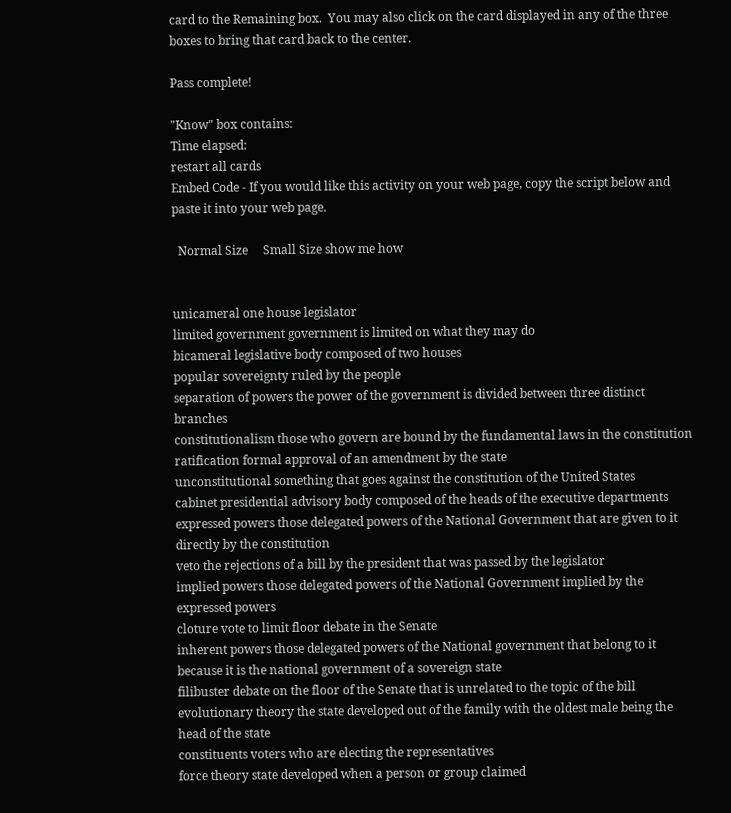card to the Remaining box.  You may also click on the card displayed in any of the three boxes to bring that card back to the center.

Pass complete!

"Know" box contains:
Time elapsed:
restart all cards
Embed Code - If you would like this activity on your web page, copy the script below and paste it into your web page.

  Normal Size     Small Size show me how


unicameral one house legislator
limited government government is limited on what they may do
bicameral legislative body composed of two houses
popular sovereignty ruled by the people
separation of powers the power of the government is divided between three distinct branches
constitutionalism those who govern are bound by the fundamental laws in the constitution
ratification formal approval of an amendment by the state
unconstitutional something that goes against the constitution of the United States
cabinet presidential advisory body composed of the heads of the executive departments
expressed powers those delegated powers of the National Government that are given to it directly by the constitution
veto the rejections of a bill by the president that was passed by the legislator
implied powers those delegated powers of the National Government implied by the expressed powers
cloture vote to limit floor debate in the Senate
inherent powers those delegated powers of the National government that belong to it because it is the national government of a sovereign state
filibuster debate on the floor of the Senate that is unrelated to the topic of the bill
evolutionary theory the state developed out of the family with the oldest male being the head of the state
constituents voters who are electing the representatives
force theory state developed when a person or group claimed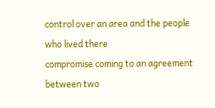control over an area and the people who lived there
compromise coming to an agreement between two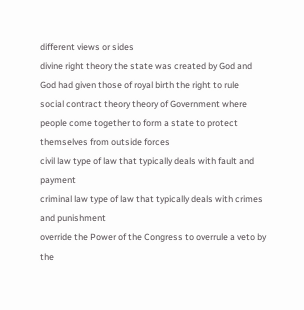different views or sides
divine right theory the state was created by God and God had given those of royal birth the right to rule
social contract theory theory of Government where people come together to form a state to protect themselves from outside forces
civil law type of law that typically deals with fault and payment
criminal law type of law that typically deals with crimes and punishment
override the Power of the Congress to overrule a veto by the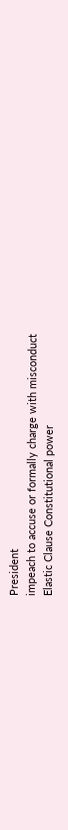President
impeach to accuse or formally charge with misconduct
Elastic Clause Constitutional power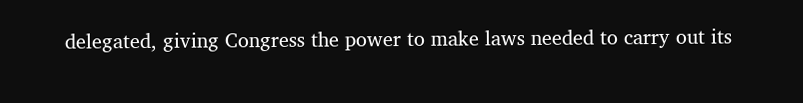delegated, giving Congress the power to make laws needed to carry out its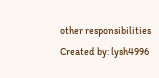other responsibilities
Created by: lysh4996